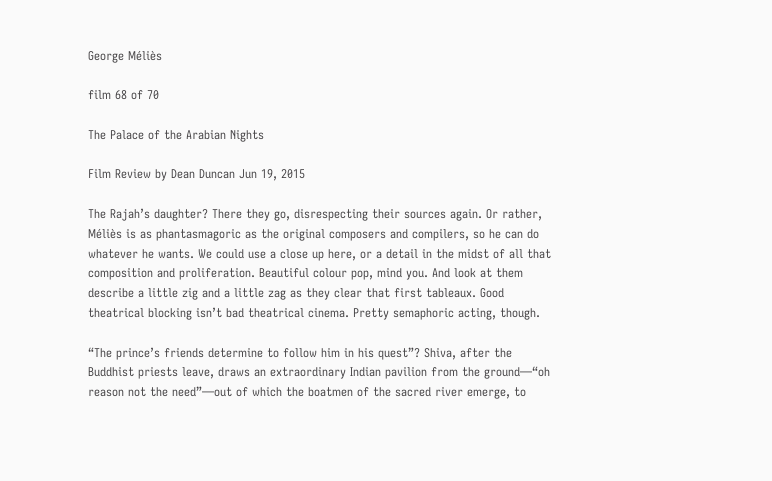George Méliès

film 68 of 70

The Palace of the Arabian Nights

Film Review by Dean Duncan Jun 19, 2015

The Rajah’s daughter? There they go, disrespecting their sources again. Or rather, Méliès is as phantasmagoric as the original composers and compilers, so he can do whatever he wants. We could use a close up here, or a detail in the midst of all that composition and proliferation. Beautiful colour pop, mind you. And look at them describe a little zig and a little zag as they clear that first tableaux. Good theatrical blocking isn’t bad theatrical cinema. Pretty semaphoric acting, though.

“The prince’s friends determine to follow him in his quest”? Shiva, after the Buddhist priests leave, draws an extraordinary Indian pavilion from the ground—“oh reason not the need”—out of which the boatmen of the sacred river emerge, to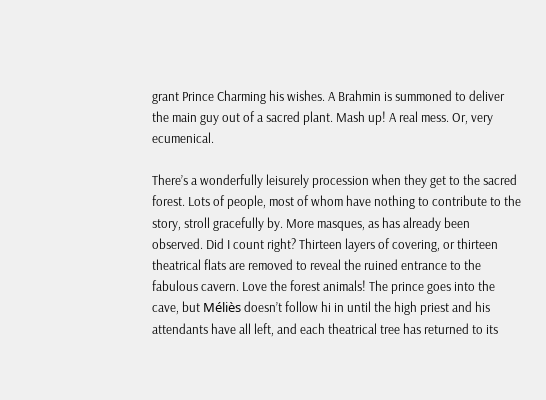grant Prince Charming his wishes. A Brahmin is summoned to deliver the main guy out of a sacred plant. Mash up! A real mess. Or, very ecumenical.

There’s a wonderfully leisurely procession when they get to the sacred forest. Lots of people, most of whom have nothing to contribute to the story, stroll gracefully by. More masques, as has already been observed. Did I count right? Thirteen layers of covering, or thirteen theatrical flats are removed to reveal the ruined entrance to the fabulous cavern. Love the forest animals! The prince goes into the cave, but Méliès doesn’t follow hi in until the high priest and his attendants have all left, and each theatrical tree has returned to its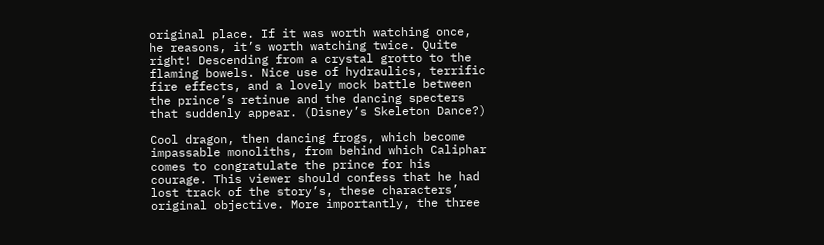original place. If it was worth watching once, he reasons, it’s worth watching twice. Quite right! Descending from a crystal grotto to the flaming bowels. Nice use of hydraulics, terrific fire effects, and a lovely mock battle between the prince’s retinue and the dancing specters that suddenly appear. (Disney’s Skeleton Dance?)

Cool dragon, then dancing frogs, which become impassable monoliths, from behind which Caliphar comes to congratulate the prince for his courage. This viewer should confess that he had lost track of the story’s, these characters’ original objective. More importantly, the three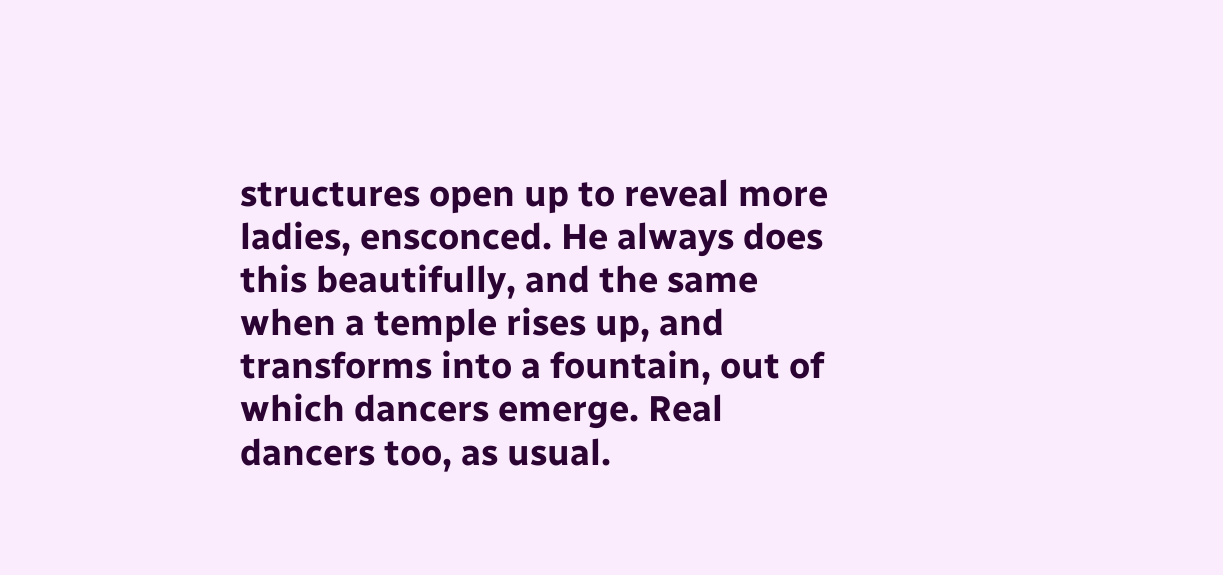structures open up to reveal more ladies, ensconced. He always does this beautifully, and the same when a temple rises up, and transforms into a fountain, out of which dancers emerge. Real dancers too, as usual.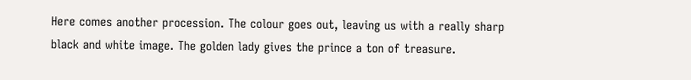Here comes another procession. The colour goes out, leaving us with a really sharp black and white image. The golden lady gives the prince a ton of treasure.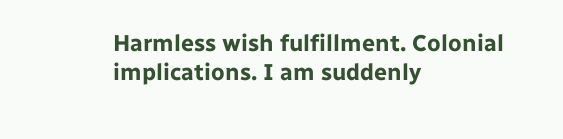Harmless wish fulfillment. Colonial implications. I am suddenly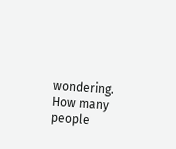wondering. How many people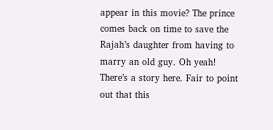appear in this movie? The prince comes back on time to save the Rajah’s daughter from having to marry an old guy. Oh yeah! There’s a story here. Fair to point out that this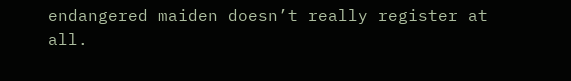endangered maiden doesn’t really register at all.